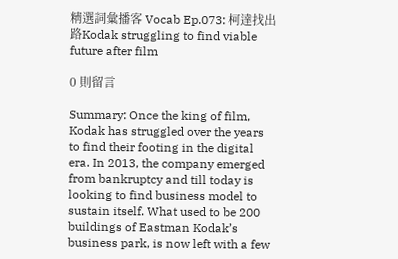精選詞彙播客 Vocab Ep.073: 柯達找出路Kodak struggling to find viable future after film

0 則留言

Summary: Once the king of film, Kodak has struggled over the years to find their footing in the digital era. In 2013, the company emerged from bankruptcy and till today is looking to find business model to sustain itself. What used to be 200 buildings of Eastman Kodak’s business park, is now left with a few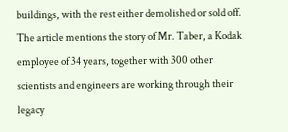buildings, with the rest either demolished or sold off. The article mentions the story of Mr. Taber, a Kodak employee of 34 years, together with 300 other scientists and engineers are working through their legacy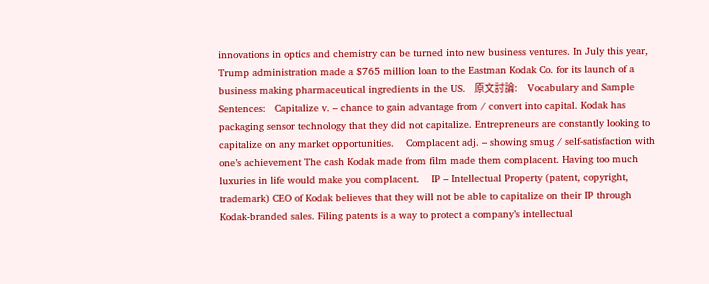innovations in optics and chemistry can be turned into new business ventures. In July this year, Trump administration made a $765 million loan to the Eastman Kodak Co. for its launch of a business making pharmaceutical ingredients in the US.   原文討論:     Vocabulary and Sample Sentences:   Capitalize v. – chance to gain advantage from / convert into capital. Kodak has packaging sensor technology that they did not capitalize. Entrepreneurs are constantly looking to capitalize on any market opportunities.    Complacent adj. – showing smug / self-satisfaction with one’s achievement The cash Kodak made from film made them complacent. Having too much luxuries in life would make you complacent.    IP – Intellectual Property (patent, copyright, trademark) CEO of Kodak believes that they will not be able to capitalize on their IP through Kodak-branded sales. Filing patents is a way to protect a company’s intellectual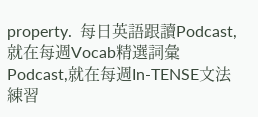property.  每日英語跟讀Podcast,就在每週Vocab精選詞彙Podcast,就在每週In-TENSE文法練習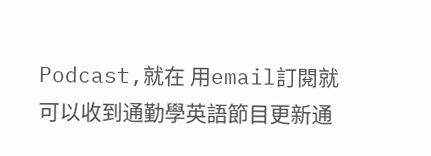Podcast,就在 用email訂閱就可以收到通勤學英語節目更新通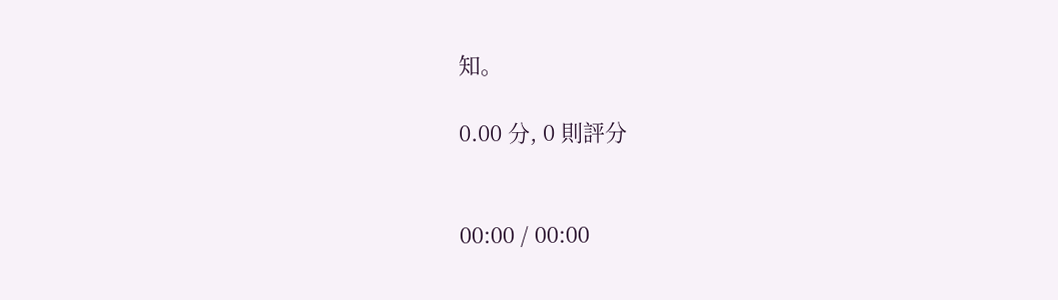知。

0.00 分, 0 則評分


00:00 / 00:00